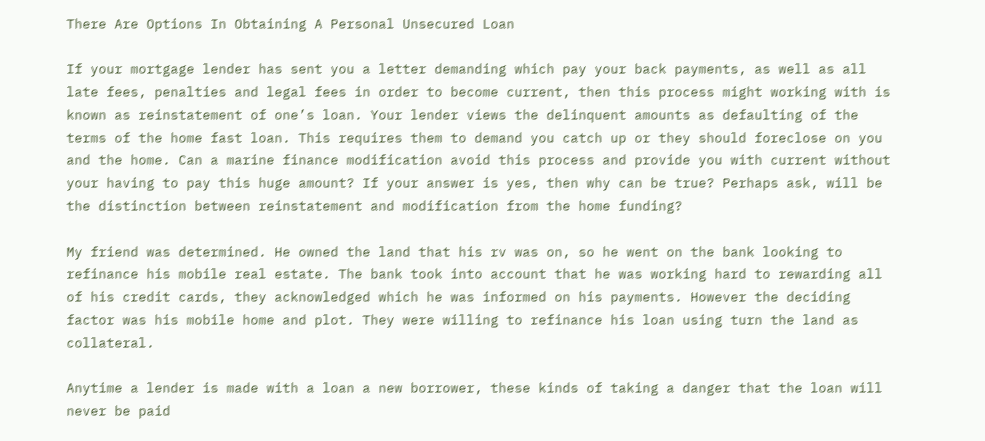There Are Options In Obtaining A Personal Unsecured Loan

If your mortgage lender has sent you a letter demanding which pay your back payments, as well as all late fees, penalties and legal fees in order to become current, then this process might working with is known as reinstatement of one’s loan. Your lender views the delinquent amounts as defaulting of the terms of the home fast loan. This requires them to demand you catch up or they should foreclose on you and the home. Can a marine finance modification avoid this process and provide you with current without your having to pay this huge amount? If your answer is yes, then why can be true? Perhaps ask, will be the distinction between reinstatement and modification from the home funding?

My friend was determined. He owned the land that his rv was on, so he went on the bank looking to refinance his mobile real estate. The bank took into account that he was working hard to rewarding all of his credit cards, they acknowledged which he was informed on his payments. However the deciding factor was his mobile home and plot. They were willing to refinance his loan using turn the land as collateral.

Anytime a lender is made with a loan a new borrower, these kinds of taking a danger that the loan will never be paid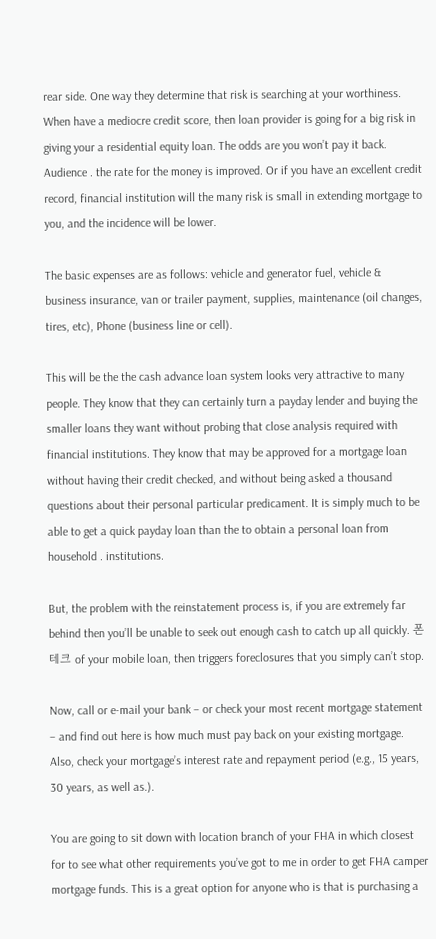rear side. One way they determine that risk is searching at your worthiness. When have a mediocre credit score, then loan provider is going for a big risk in giving your a residential equity loan. The odds are you won’t pay it back. Audience . the rate for the money is improved. Or if you have an excellent credit record, financial institution will the many risk is small in extending mortgage to you, and the incidence will be lower.

The basic expenses are as follows: vehicle and generator fuel, vehicle & business insurance, van or trailer payment, supplies, maintenance (oil changes, tires, etc), Phone (business line or cell).

This will be the the cash advance loan system looks very attractive to many people. They know that they can certainly turn a payday lender and buying the smaller loans they want without probing that close analysis required with financial institutions. They know that may be approved for a mortgage loan without having their credit checked, and without being asked a thousand questions about their personal particular predicament. It is simply much to be able to get a quick payday loan than the to obtain a personal loan from household . institutions.

But, the problem with the reinstatement process is, if you are extremely far behind then you’ll be unable to seek out enough cash to catch up all quickly. 폰테크 of your mobile loan, then triggers foreclosures that you simply can’t stop.

Now, call or e-mail your bank – or check your most recent mortgage statement – and find out here is how much must pay back on your existing mortgage. Also, check your mortgage’s interest rate and repayment period (e.g., 15 years, 30 years, as well as.).

You are going to sit down with location branch of your FHA in which closest for to see what other requirements you’ve got to me in order to get FHA camper mortgage funds. This is a great option for anyone who is that is purchasing a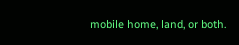mobile home, land, or both.